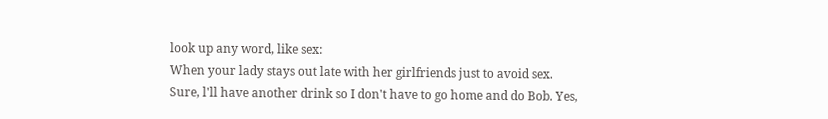look up any word, like sex:
When your lady stays out late with her girlfriends just to avoid sex.
Sure, l'll have another drink so I don't have to go home and do Bob. Yes,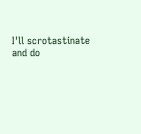I'll scrotastinate and do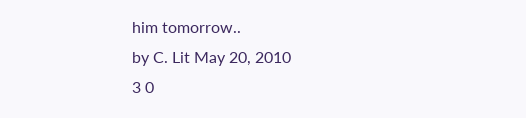him tomorrow..
by C. Lit May 20, 2010
3 0